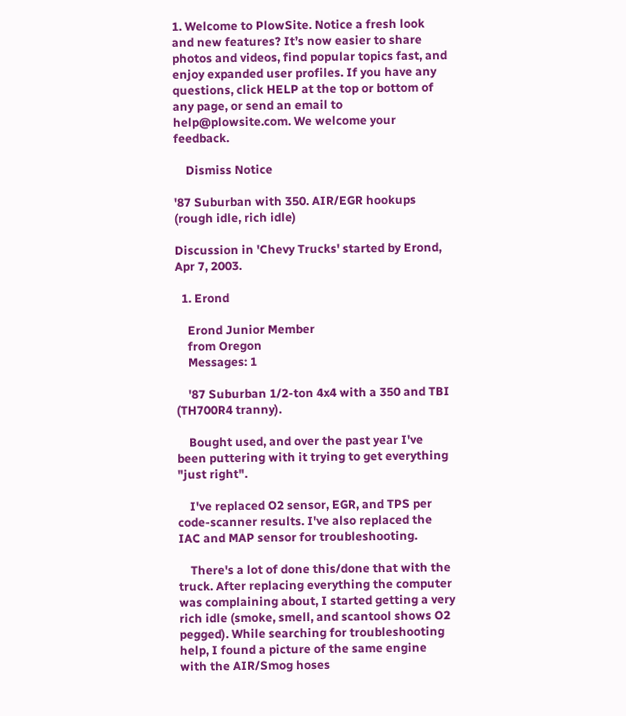1. Welcome to PlowSite. Notice a fresh look and new features? It’s now easier to share photos and videos, find popular topics fast, and enjoy expanded user profiles. If you have any questions, click HELP at the top or bottom of any page, or send an email to help@plowsite.com. We welcome your feedback.

    Dismiss Notice

'87 Suburban with 350. AIR/EGR hookups (rough idle, rich idle)

Discussion in 'Chevy Trucks' started by Erond, Apr 7, 2003.

  1. Erond

    Erond Junior Member
    from Oregon
    Messages: 1

    '87 Suburban 1/2-ton 4x4 with a 350 and TBI (TH700R4 tranny).

    Bought used, and over the past year I've been puttering with it trying to get everything "just right".

    I've replaced O2 sensor, EGR, and TPS per code-scanner results. I've also replaced the IAC and MAP sensor for troubleshooting.

    There's a lot of done this/done that with the truck. After replacing everything the computer was complaining about, I started getting a very rich idle (smoke, smell, and scantool shows O2 pegged). While searching for troubleshooting help, I found a picture of the same engine with the AIR/Smog hoses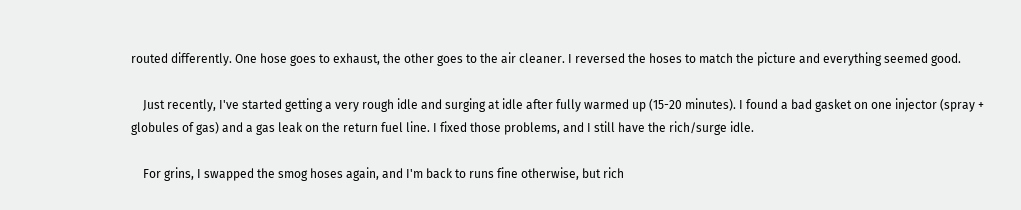routed differently. One hose goes to exhaust, the other goes to the air cleaner. I reversed the hoses to match the picture and everything seemed good.

    Just recently, I've started getting a very rough idle and surging at idle after fully warmed up (15-20 minutes). I found a bad gasket on one injector (spray + globules of gas) and a gas leak on the return fuel line. I fixed those problems, and I still have the rich/surge idle.

    For grins, I swapped the smog hoses again, and I'm back to runs fine otherwise, but rich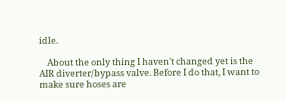idle.

    About the only thing I haven't changed yet is the AIR diverter/bypass valve. Before I do that, I want to make sure hoses are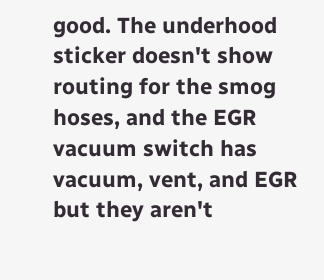good. The underhood sticker doesn't show routing for the smog hoses, and the EGR vacuum switch has vacuum, vent, and EGR but they aren't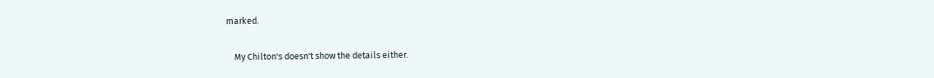marked.

    My Chilton's doesn't show the details either.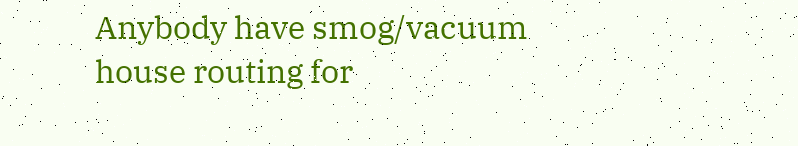Anybody have smog/vacuum house routing for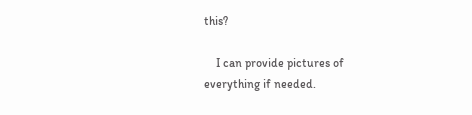this?

    I can provide pictures of everything if needed.